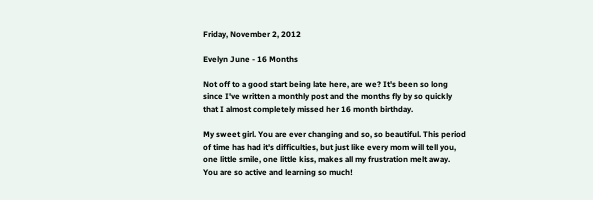Friday, November 2, 2012

Evelyn June - 16 Months

Not off to a good start being late here, are we? It's been so long since I've written a monthly post and the months fly by so quickly that I almost completely missed her 16 month birthday.

My sweet girl. You are ever changing and so, so beautiful. This period of time has had it's difficulties, but just like every mom will tell you, one little smile, one little kiss, makes all my frustration melt away. You are so active and learning so much!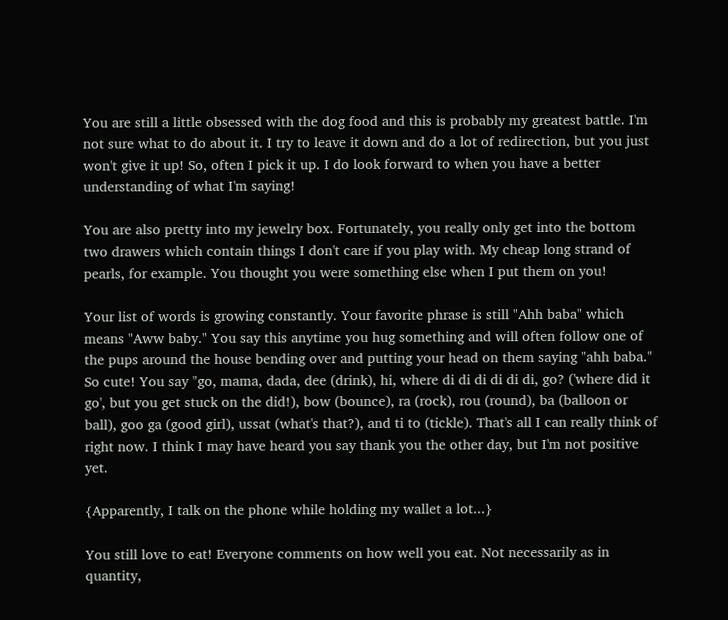You are still a little obsessed with the dog food and this is probably my greatest battle. I'm not sure what to do about it. I try to leave it down and do a lot of redirection, but you just won't give it up! So, often I pick it up. I do look forward to when you have a better understanding of what I'm saying!

You are also pretty into my jewelry box. Fortunately, you really only get into the bottom two drawers which contain things I don't care if you play with. My cheap long strand of pearls, for example. You thought you were something else when I put them on you!

Your list of words is growing constantly. Your favorite phrase is still "Ahh baba" which means "Aww baby." You say this anytime you hug something and will often follow one of the pups around the house bending over and putting your head on them saying "ahh baba." So cute! You say "go, mama, dada, dee (drink), hi, where di di di di di di, go? ('where did it go', but you get stuck on the did!), bow (bounce), ra (rock), rou (round), ba (balloon or ball), goo ga (good girl), ussat (what's that?), and ti to (tickle). That's all I can really think of right now. I think I may have heard you say thank you the other day, but I'm not positive yet.

{Apparently, I talk on the phone while holding my wallet a lot...}

You still love to eat! Everyone comments on how well you eat. Not necessarily as in quantity,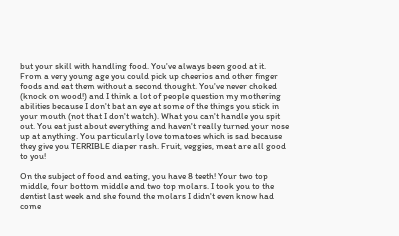but your skill with handling food. You've always been good at it. From a very young age you could pick up cheerios and other finger foods and eat them without a second thought. You've never choked (knock on wood!) and I think a lot of people question my mothering abilities because I don't bat an eye at some of the things you stick in your mouth (not that I don't watch). What you can't handle you spit out. You eat just about everything and haven't really turned your nose up at anything. You particularly love tomatoes which is sad because they give you TERRIBLE diaper rash. Fruit, veggies, meat are all good to you!

On the subject of food and eating, you have 8 teeth! Your two top middle, four bottom middle and two top molars. I took you to the dentist last week and she found the molars I didn't even know had come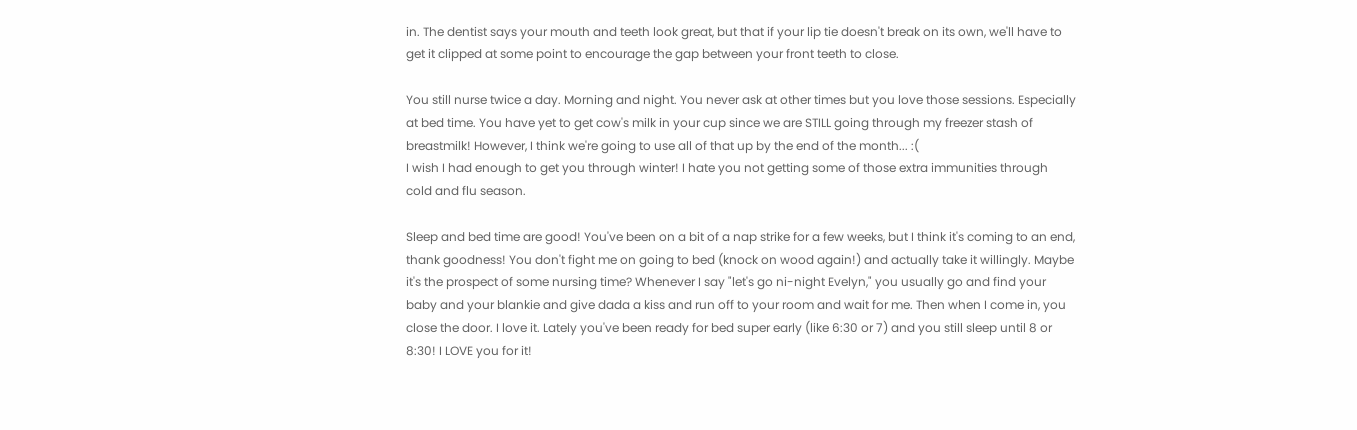in. The dentist says your mouth and teeth look great, but that if your lip tie doesn't break on its own, we'll have to get it clipped at some point to encourage the gap between your front teeth to close.

You still nurse twice a day. Morning and night. You never ask at other times but you love those sessions. Especially at bed time. You have yet to get cow's milk in your cup since we are STILL going through my freezer stash of breastmilk! However, I think we're going to use all of that up by the end of the month... :(
I wish I had enough to get you through winter! I hate you not getting some of those extra immunities through cold and flu season.

Sleep and bed time are good! You've been on a bit of a nap strike for a few weeks, but I think it's coming to an end, thank goodness! You don't fight me on going to bed (knock on wood again!) and actually take it willingly. Maybe it's the prospect of some nursing time? Whenever I say "let's go ni-night Evelyn," you usually go and find your baby and your blankie and give dada a kiss and run off to your room and wait for me. Then when I come in, you close the door. I love it. Lately you've been ready for bed super early (like 6:30 or 7) and you still sleep until 8 or 8:30! I LOVE you for it!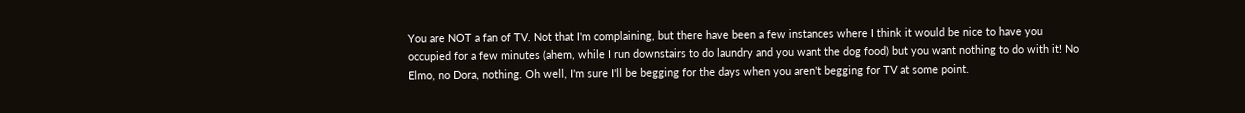You are NOT a fan of TV. Not that I'm complaining, but there have been a few instances where I think it would be nice to have you occupied for a few minutes (ahem, while I run downstairs to do laundry and you want the dog food) but you want nothing to do with it! No Elmo, no Dora, nothing. Oh well, I'm sure I'll be begging for the days when you aren't begging for TV at some point.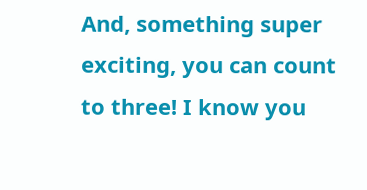And, something super exciting, you can count to three! I know you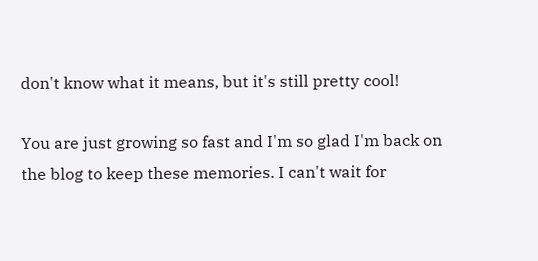don't know what it means, but it's still pretty cool!

You are just growing so fast and I'm so glad I'm back on the blog to keep these memories. I can't wait for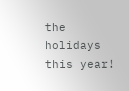the holidays this year!